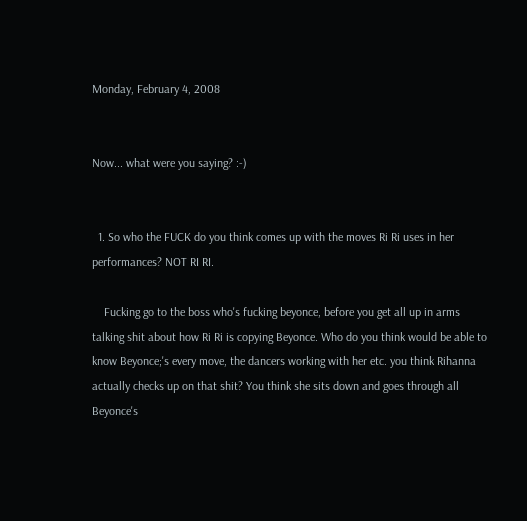Monday, February 4, 2008


Now... what were you saying? :-)


  1. So who the FUCK do you think comes up with the moves Ri Ri uses in her performances? NOT RI RI.

    Fucking go to the boss who's fucking beyonce, before you get all up in arms talking shit about how Ri Ri is copying Beyonce. Who do you think would be able to know Beyonce;'s every move, the dancers working with her etc. you think Rihanna actually checks up on that shit? You think she sits down and goes through all Beyonce's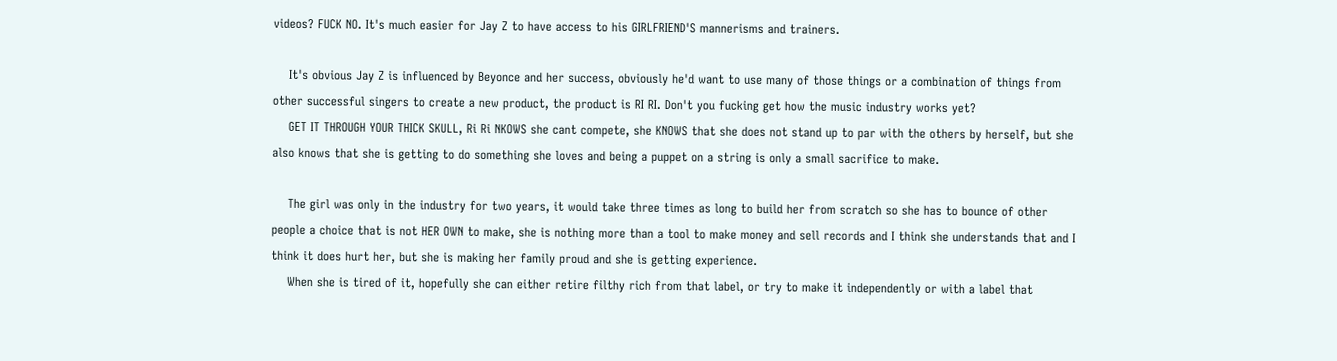videos? FUCK NO. It's much easier for Jay Z to have access to his GIRLFRIEND'S mannerisms and trainers.

    It's obvious Jay Z is influenced by Beyonce and her success, obviously he'd want to use many of those things or a combination of things from other successful singers to create a new product, the product is RI RI. Don't you fucking get how the music industry works yet?
    GET IT THROUGH YOUR THICK SKULL, Ri Ri NKOWS she cant compete, she KNOWS that she does not stand up to par with the others by herself, but she also knows that she is getting to do something she loves and being a puppet on a string is only a small sacrifice to make.

    The girl was only in the industry for two years, it would take three times as long to build her from scratch so she has to bounce of other people a choice that is not HER OWN to make, she is nothing more than a tool to make money and sell records and I think she understands that and I think it does hurt her, but she is making her family proud and she is getting experience.
    When she is tired of it, hopefully she can either retire filthy rich from that label, or try to make it independently or with a label that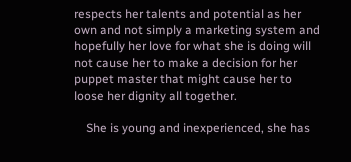respects her talents and potential as her own and not simply a marketing system and hopefully her love for what she is doing will not cause her to make a decision for her puppet master that might cause her to loose her dignity all together.

    She is young and inexperienced, she has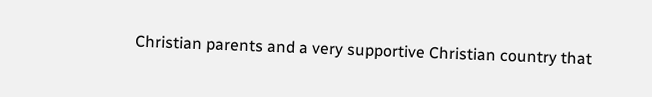Christian parents and a very supportive Christian country that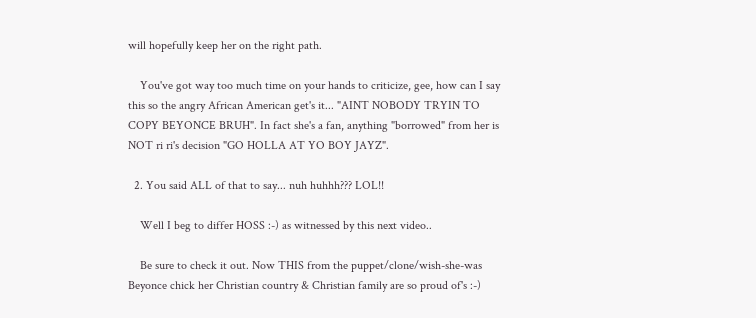will hopefully keep her on the right path.

    You've got way too much time on your hands to criticize, gee, how can I say this so the angry African American get's it... "AINT NOBODY TRYIN TO COPY BEYONCE BRUH". In fact she's a fan, anything "borrowed" from her is NOT ri ri's decision "GO HOLLA AT YO BOY JAYZ".

  2. You said ALL of that to say... nuh huhhh??? LOL!!

    Well I beg to differ HOSS :-) as witnessed by this next video..

    Be sure to check it out. Now THIS from the puppet/clone/wish-she-was Beyonce chick her Christian country & Christian family are so proud of's :-)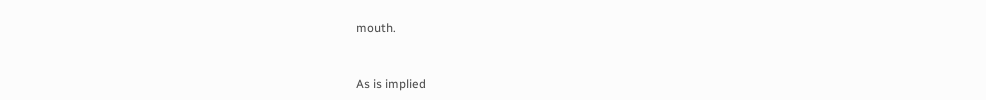mouth.


As is implied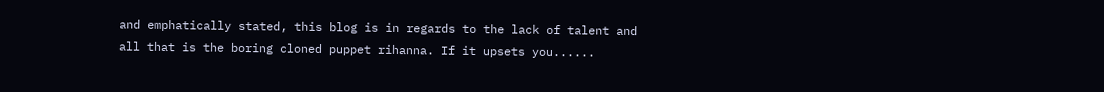and emphatically stated, this blog is in regards to the lack of talent and all that is the boring cloned puppet rihanna. If it upsets you......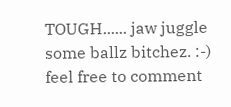TOUGH...... jaw juggle some ballz bitchez. :-) feel free to comment